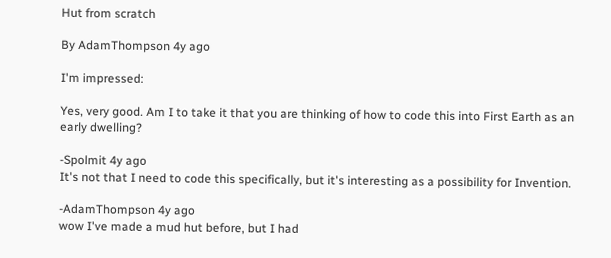Hut from scratch

By AdamThompson 4y ago

I'm impressed:

Yes, very good. Am I to take it that you are thinking of how to code this into First Earth as an early dwelling?

-Spolmit 4y ago
It's not that I need to code this specifically, but it's interesting as a possibility for Invention.

-AdamThompson 4y ago
wow I've made a mud hut before, but I had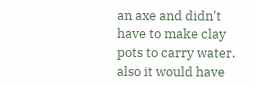an axe and didn't have to make clay pots to carry water. also it would have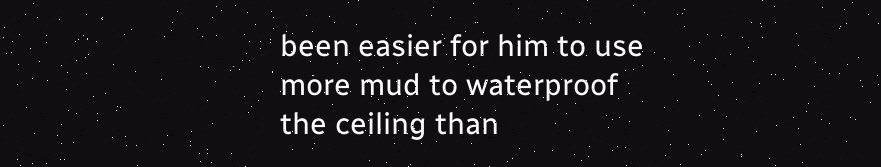been easier for him to use more mud to waterproof the ceiling than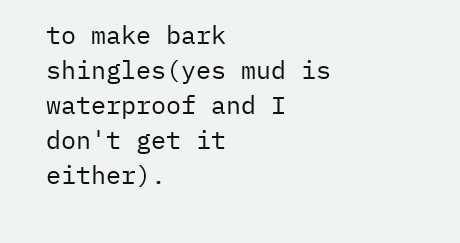to make bark shingles(yes mud is waterproof and I don't get it either).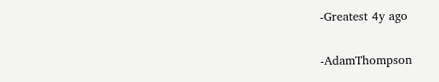-Greatest 4y ago

-AdamThompson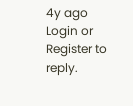4y ago
Login or Register to reply.